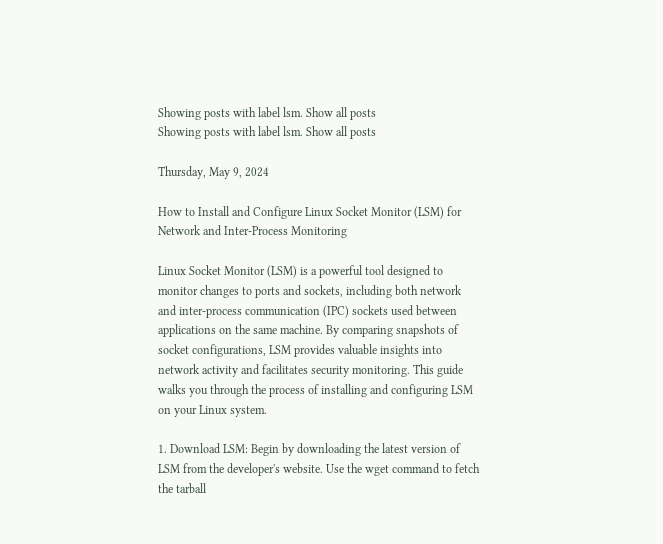Showing posts with label lsm. Show all posts
Showing posts with label lsm. Show all posts

Thursday, May 9, 2024

How to Install and Configure Linux Socket Monitor (LSM) for Network and Inter-Process Monitoring

Linux Socket Monitor (LSM) is a powerful tool designed to monitor changes to ports and sockets, including both network and inter-process communication (IPC) sockets used between applications on the same machine. By comparing snapshots of socket configurations, LSM provides valuable insights into network activity and facilitates security monitoring. This guide walks you through the process of installing and configuring LSM on your Linux system.

1. Download LSM: Begin by downloading the latest version of LSM from the developer's website. Use the wget command to fetch the tarball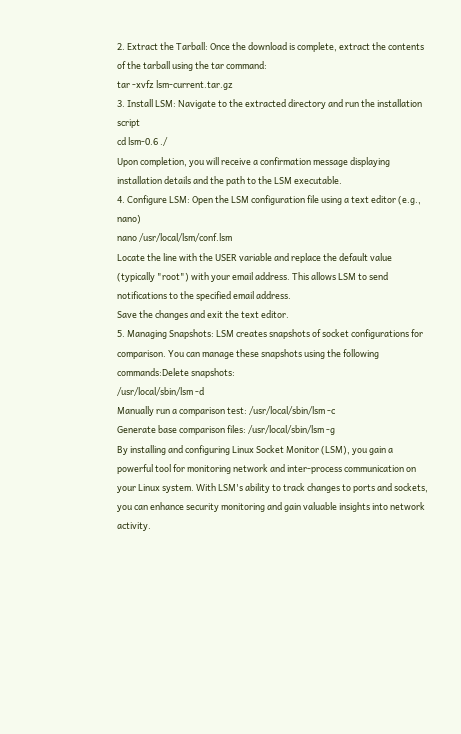2. Extract the Tarball: Once the download is complete, extract the contents of the tarball using the tar command:
tar -xvfz lsm-current.tar.gz
3. Install LSM: Navigate to the extracted directory and run the installation script
cd lsm-0.6 ./
Upon completion, you will receive a confirmation message displaying installation details and the path to the LSM executable.
4. Configure LSM: Open the LSM configuration file using a text editor (e.g., nano)
nano /usr/local/lsm/conf.lsm
Locate the line with the USER variable and replace the default value (typically "root") with your email address. This allows LSM to send notifications to the specified email address.
Save the changes and exit the text editor.
5. Managing Snapshots: LSM creates snapshots of socket configurations for comparison. You can manage these snapshots using the following commands:Delete snapshots:
/usr/local/sbin/lsm -d
Manually run a comparison test: /usr/local/sbin/lsm -c
Generate base comparison files: /usr/local/sbin/lsm -g
By installing and configuring Linux Socket Monitor (LSM), you gain a powerful tool for monitoring network and inter-process communication on your Linux system. With LSM's ability to track changes to ports and sockets, you can enhance security monitoring and gain valuable insights into network activity.